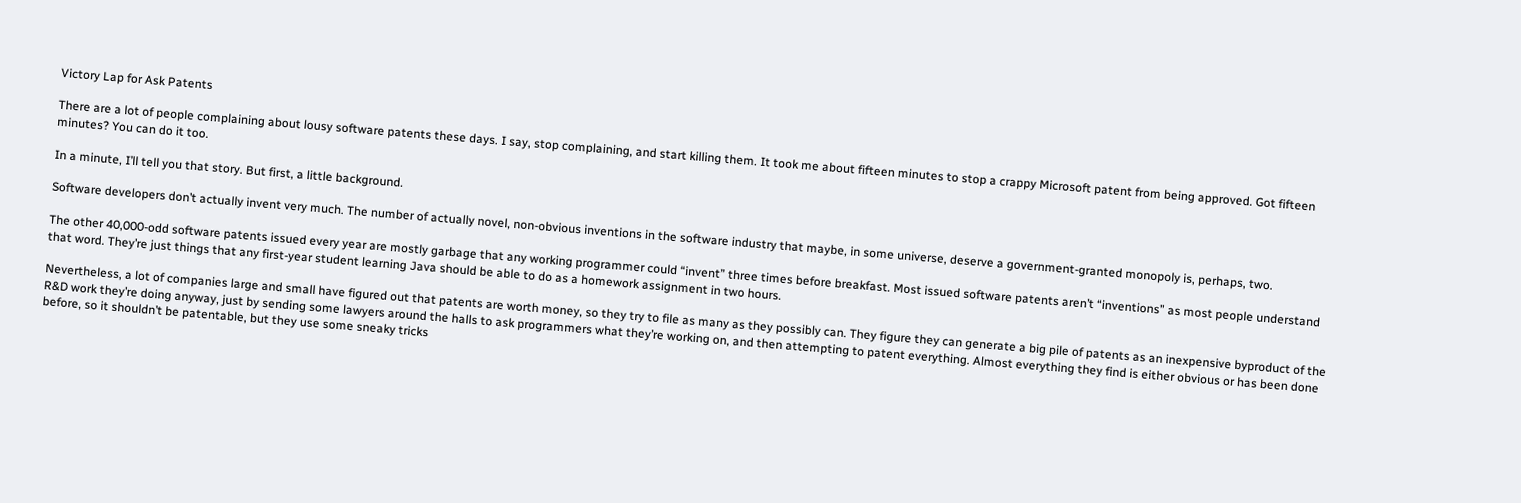Victory Lap for Ask Patents

There are a lot of people complaining about lousy software patents these days. I say, stop complaining, and start killing them. It took me about fifteen minutes to stop a crappy Microsoft patent from being approved. Got fifteen minutes? You can do it too.

In a minute, I’ll tell you that story. But first, a little background.

Software developers don’t actually invent very much. The number of actually novel, non-obvious inventions in the software industry that maybe, in some universe, deserve a government-granted monopoly is, perhaps, two.

The other 40,000-odd software patents issued every year are mostly garbage that any working programmer could “invent” three times before breakfast. Most issued software patents aren’t “inventions” as most people understand that word. They’re just things that any first-year student learning Java should be able to do as a homework assignment in two hours.

Nevertheless, a lot of companies large and small have figured out that patents are worth money, so they try to file as many as they possibly can. They figure they can generate a big pile of patents as an inexpensive byproduct of the R&D work they’re doing anyway, just by sending some lawyers around the halls to ask programmers what they’re working on, and then attempting to patent everything. Almost everything they find is either obvious or has been done before, so it shouldn’t be patentable, but they use some sneaky tricks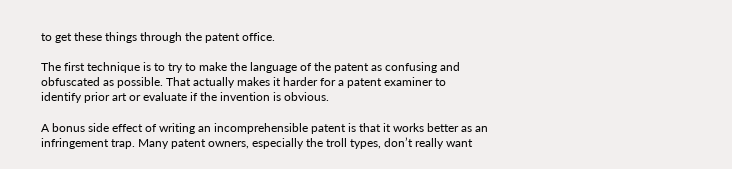to get these things through the patent office.

The first technique is to try to make the language of the patent as confusing and obfuscated as possible. That actually makes it harder for a patent examiner to identify prior art or evaluate if the invention is obvious.

A bonus side effect of writing an incomprehensible patent is that it works better as an infringement trap. Many patent owners, especially the troll types, don’t really want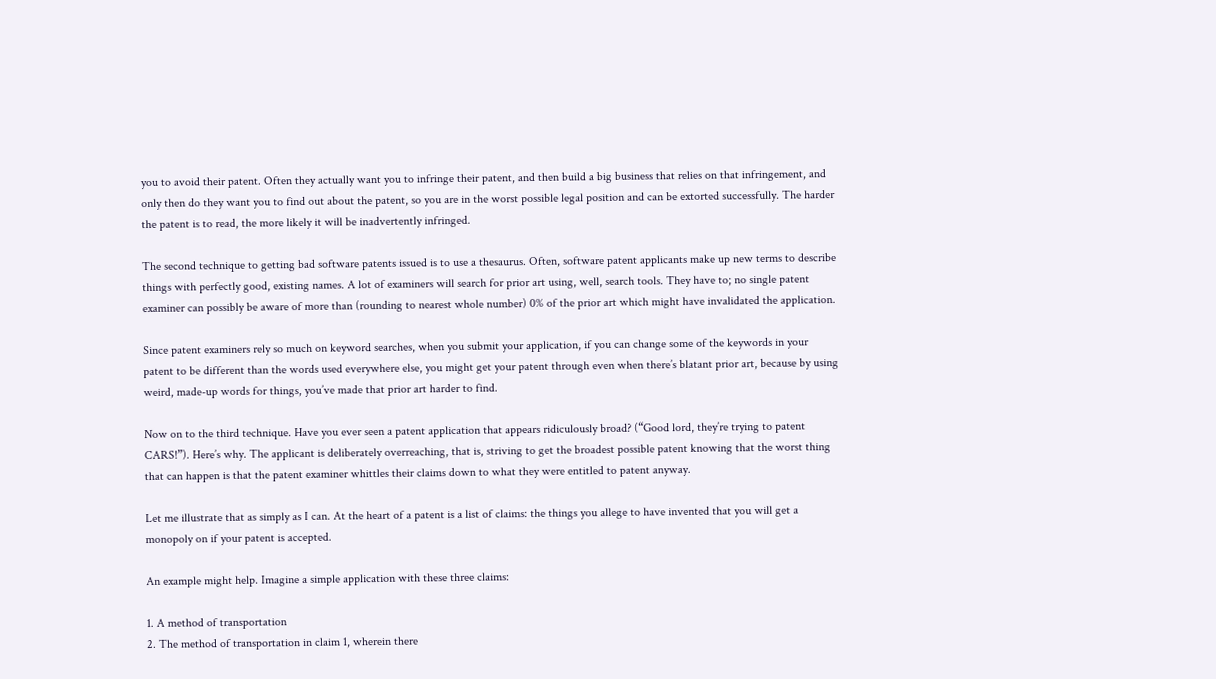you to avoid their patent. Often they actually want you to infringe their patent, and then build a big business that relies on that infringement, and only then do they want you to find out about the patent, so you are in the worst possible legal position and can be extorted successfully. The harder the patent is to read, the more likely it will be inadvertently infringed.

The second technique to getting bad software patents issued is to use a thesaurus. Often, software patent applicants make up new terms to describe things with perfectly good, existing names. A lot of examiners will search for prior art using, well, search tools. They have to; no single patent examiner can possibly be aware of more than (rounding to nearest whole number) 0% of the prior art which might have invalidated the application.

Since patent examiners rely so much on keyword searches, when you submit your application, if you can change some of the keywords in your patent to be different than the words used everywhere else, you might get your patent through even when there’s blatant prior art, because by using weird, made-up words for things, you’ve made that prior art harder to find.

Now on to the third technique. Have you ever seen a patent application that appears ridiculously broad? (“Good lord, they’re trying to patent CARS!”). Here’s why. The applicant is deliberately overreaching, that is, striving to get the broadest possible patent knowing that the worst thing that can happen is that the patent examiner whittles their claims down to what they were entitled to patent anyway.

Let me illustrate that as simply as I can. At the heart of a patent is a list of claims: the things you allege to have invented that you will get a monopoly on if your patent is accepted.

An example might help. Imagine a simple application with these three claims:

1. A method of transportation
2. The method of transportation in claim 1, wherein there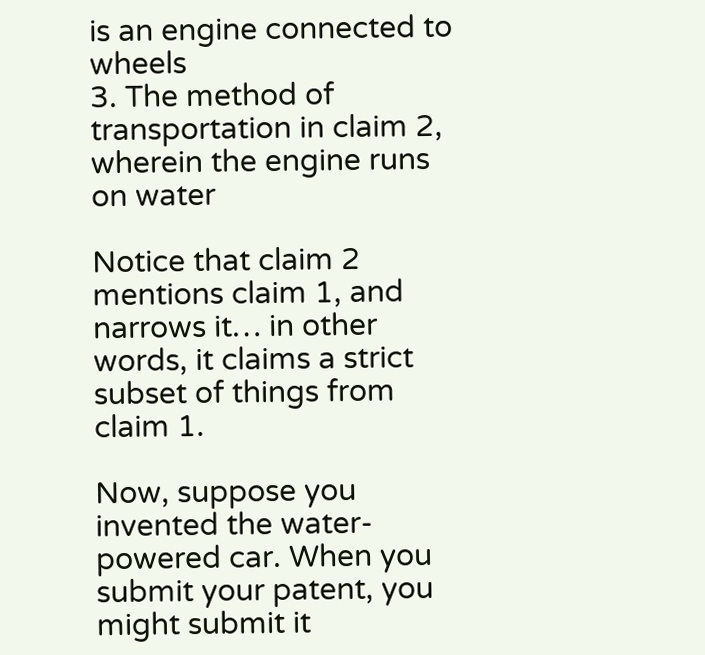is an engine connected to wheels
3. The method of transportation in claim 2, wherein the engine runs on water

Notice that claim 2 mentions claim 1, and narrows it… in other words, it claims a strict subset of things from claim 1.

Now, suppose you invented the water-powered car. When you submit your patent, you might submit it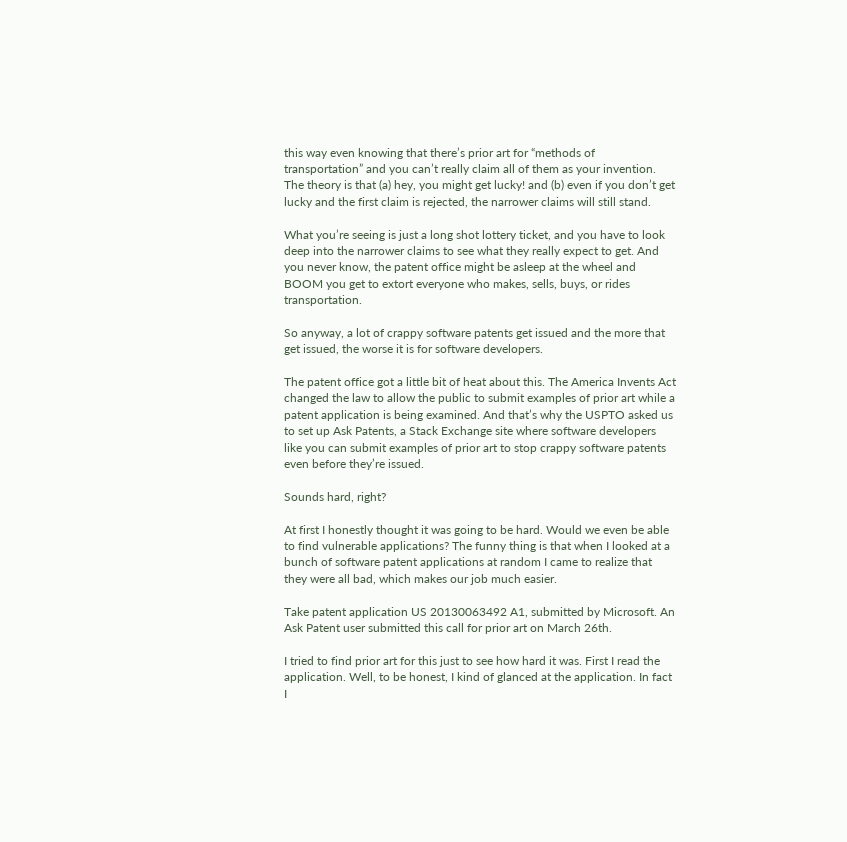this way even knowing that there’s prior art for “methods of transportation” and you can’t really claim all of them as your invention. The theory is that (a) hey, you might get lucky! and (b) even if you don’t get lucky and the first claim is rejected, the narrower claims will still stand.

What you’re seeing is just a long shot lottery ticket, and you have to look deep into the narrower claims to see what they really expect to get. And you never know, the patent office might be asleep at the wheel and BOOM you get to extort everyone who makes, sells, buys, or rides transportation.

So anyway, a lot of crappy software patents get issued and the more that get issued, the worse it is for software developers.

The patent office got a little bit of heat about this. The America Invents Act changed the law to allow the public to submit examples of prior art while a patent application is being examined. And that’s why the USPTO asked us to set up Ask Patents, a Stack Exchange site where software developers like you can submit examples of prior art to stop crappy software patents even before they’re issued.

Sounds hard, right?

At first I honestly thought it was going to be hard. Would we even be able to find vulnerable applications? The funny thing is that when I looked at a bunch of software patent applications at random I came to realize that they were all bad, which makes our job much easier.

Take patent application US 20130063492 A1, submitted by Microsoft. An Ask Patent user submitted this call for prior art on March 26th.

I tried to find prior art for this just to see how hard it was. First I read the application. Well, to be honest, I kind of glanced at the application. In fact I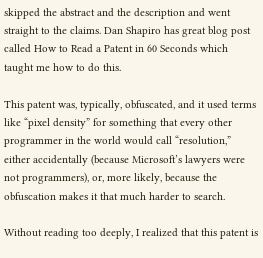skipped the abstract and the description and went straight to the claims. Dan Shapiro has great blog post called How to Read a Patent in 60 Seconds which taught me how to do this.

This patent was, typically, obfuscated, and it used terms like “pixel density” for something that every other programmer in the world would call “resolution,” either accidentally (because Microsoft’s lawyers were not programmers), or, more likely, because the obfuscation makes it that much harder to search.

Without reading too deeply, I realized that this patent is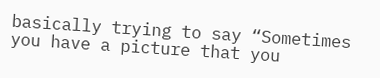basically trying to say “Sometimes you have a picture that you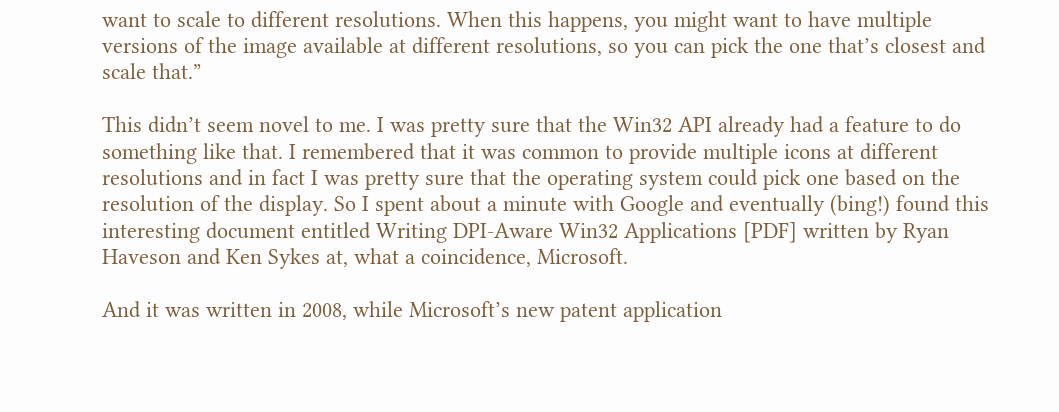want to scale to different resolutions. When this happens, you might want to have multiple versions of the image available at different resolutions, so you can pick the one that’s closest and scale that.”

This didn’t seem novel to me. I was pretty sure that the Win32 API already had a feature to do something like that. I remembered that it was common to provide multiple icons at different resolutions and in fact I was pretty sure that the operating system could pick one based on the resolution of the display. So I spent about a minute with Google and eventually (bing!) found this interesting document entitled Writing DPI-Aware Win32 Applications [PDF] written by Ryan Haveson and Ken Sykes at, what a coincidence, Microsoft.

And it was written in 2008, while Microsoft’s new patent application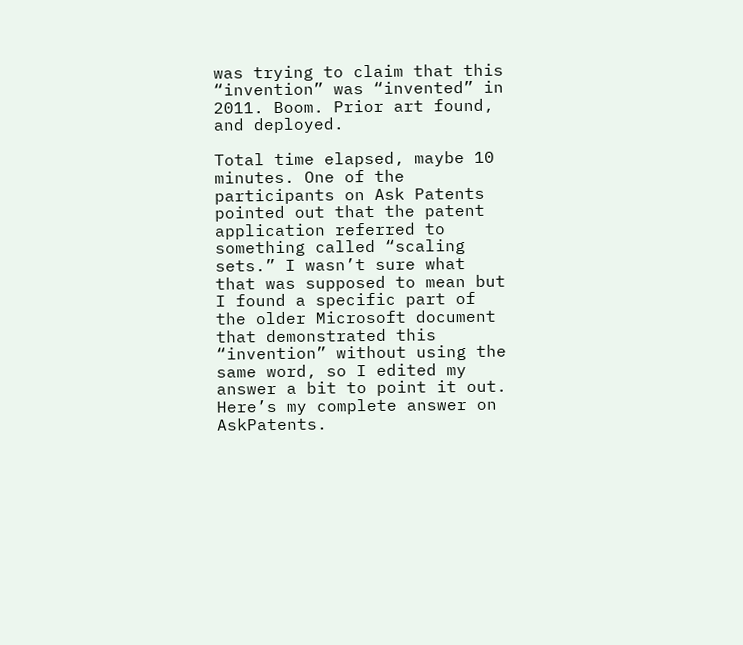was trying to claim that this “invention” was “invented” in 2011. Boom. Prior art found, and deployed.

Total time elapsed, maybe 10 minutes. One of the participants on Ask Patents pointed out that the patent application referred to something called “scaling sets.” I wasn’t sure what that was supposed to mean but I found a specific part of the older Microsoft document that demonstrated this “invention” without using the same word, so I edited my answer a bit to point it out. Here’s my complete answer on AskPatents.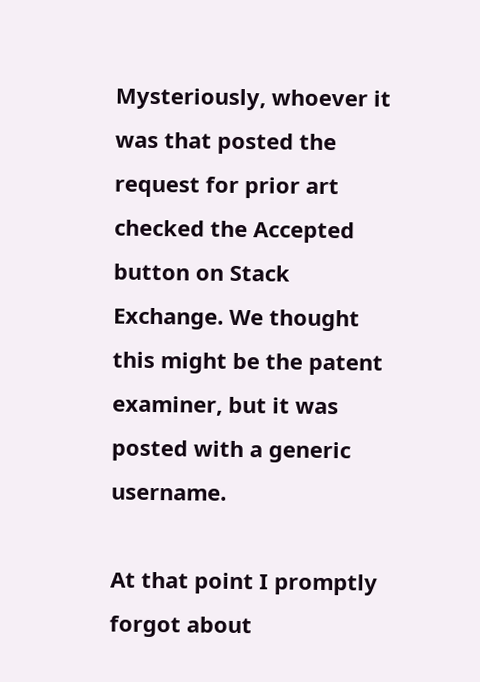Mysteriously, whoever it was that posted the request for prior art checked the Accepted button on Stack Exchange. We thought this might be the patent examiner, but it was posted with a generic username.

At that point I promptly forgot about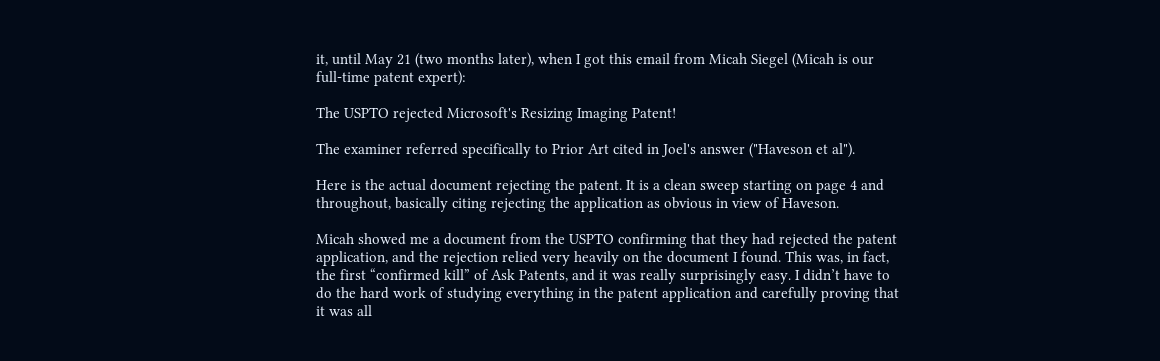it, until May 21 (two months later), when I got this email from Micah Siegel (Micah is our full-time patent expert):

The USPTO rejected Microsoft's Resizing Imaging Patent!

The examiner referred specifically to Prior Art cited in Joel's answer ("Haveson et al").

Here is the actual document rejecting the patent. It is a clean sweep starting on page 4 and throughout, basically citing rejecting the application as obvious in view of Haveson.

Micah showed me a document from the USPTO confirming that they had rejected the patent application, and the rejection relied very heavily on the document I found. This was, in fact, the first “confirmed kill” of Ask Patents, and it was really surprisingly easy. I didn’t have to do the hard work of studying everything in the patent application and carefully proving that it was all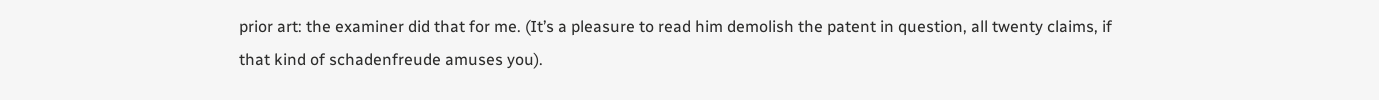prior art: the examiner did that for me. (It’s a pleasure to read him demolish the patent in question, all twenty claims, if that kind of schadenfreude amuses you).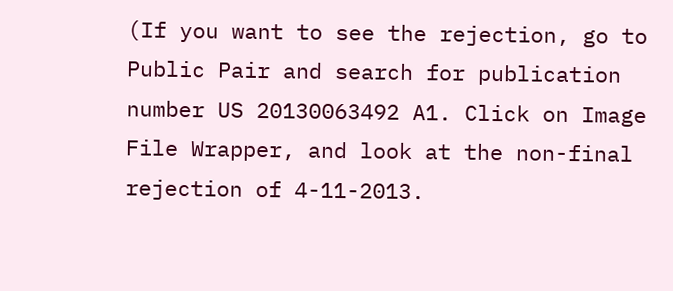(If you want to see the rejection, go to Public Pair and search for publication number US 20130063492 A1. Click on Image File Wrapper, and look at the non-final rejection of 4-11-2013.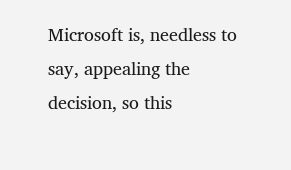Microsoft is, needless to say, appealing the decision, so this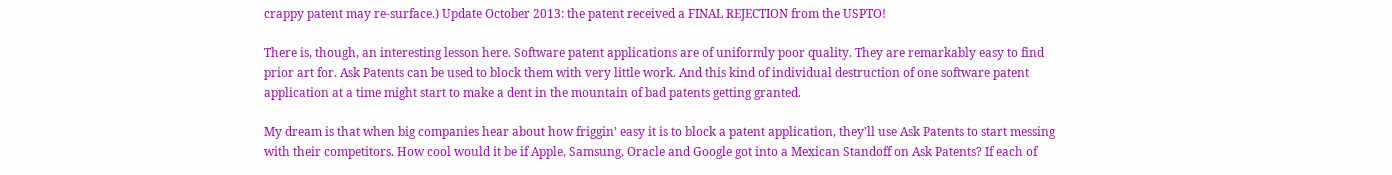crappy patent may re-surface.) Update October 2013: the patent received a FINAL REJECTION from the USPTO!

There is, though, an interesting lesson here. Software patent applications are of uniformly poor quality. They are remarkably easy to find prior art for. Ask Patents can be used to block them with very little work. And this kind of individual destruction of one software patent application at a time might start to make a dent in the mountain of bad patents getting granted.

My dream is that when big companies hear about how friggin’ easy it is to block a patent application, they’ll use Ask Patents to start messing with their competitors. How cool would it be if Apple, Samsung, Oracle and Google got into a Mexican Standoff on Ask Patents? If each of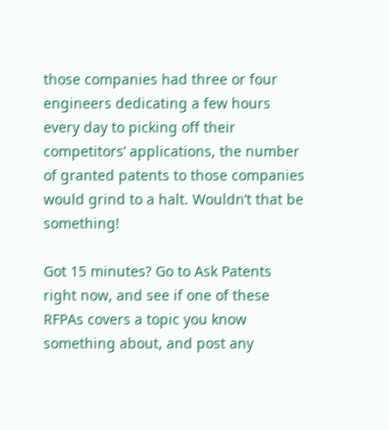those companies had three or four engineers dedicating a few hours every day to picking off their competitors’ applications, the number of granted patents to those companies would grind to a halt. Wouldn’t that be something!

Got 15 minutes? Go to Ask Patents right now, and see if one of these RFPAs covers a topic you know something about, and post any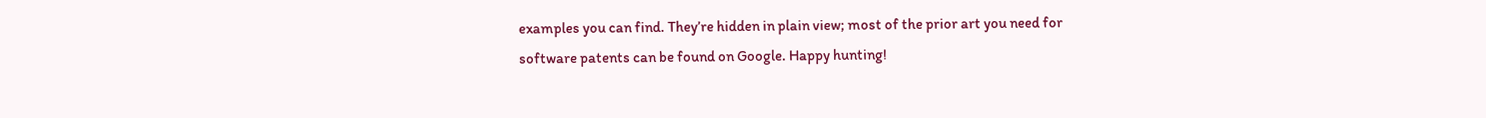examples you can find. They’re hidden in plain view; most of the prior art you need for software patents can be found on Google. Happy hunting!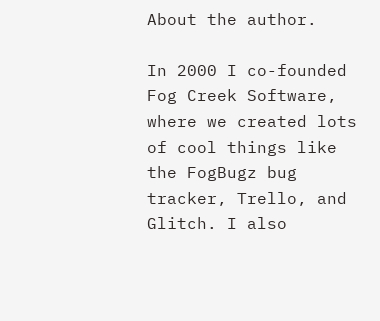About the author.

In 2000 I co-founded Fog Creek Software, where we created lots of cool things like the FogBugz bug tracker, Trello, and Glitch. I also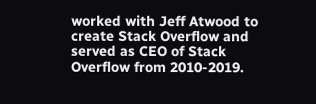worked with Jeff Atwood to create Stack Overflow and served as CEO of Stack Overflow from 2010-2019.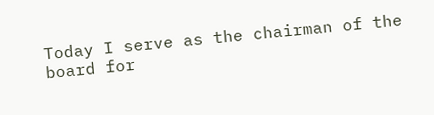Today I serve as the chairman of the board for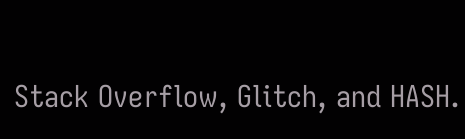Stack Overflow, Glitch, and HASH.